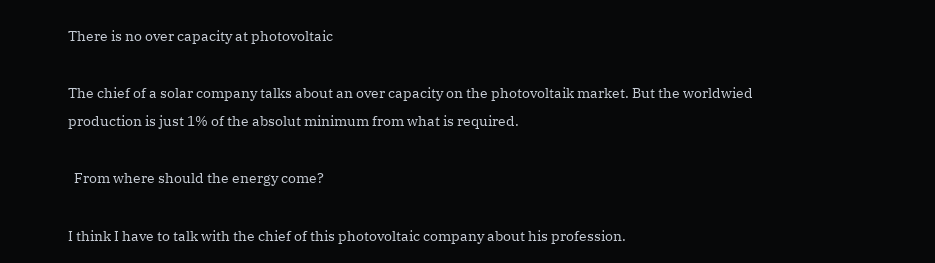There is no over capacity at photovoltaic

The chief of a solar company talks about an over capacity on the photovoltaik market. But the worldwied production is just 1% of the absolut minimum from what is required.

  From where should the energy come?

I think I have to talk with the chief of this photovoltaic company about his profession.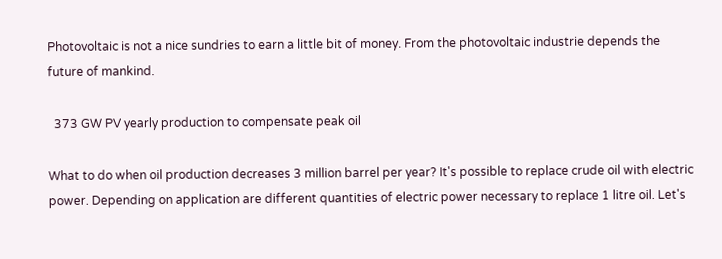Photovoltaic is not a nice sundries to earn a little bit of money. From the photovoltaic industrie depends the future of mankind.

  373 GW PV yearly production to compensate peak oil

What to do when oil production decreases 3 million barrel per year? It's possible to replace crude oil with electric power. Depending on application are different quantities of electric power necessary to replace 1 litre oil. Let's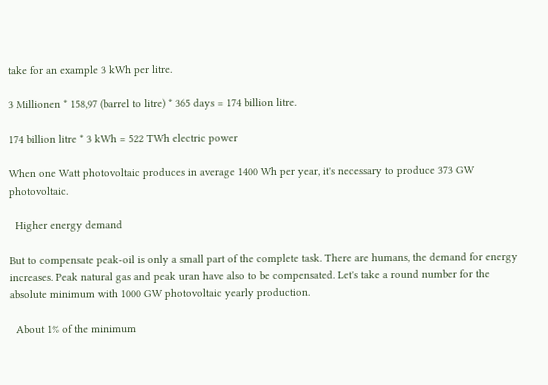take for an example 3 kWh per litre.

3 Millionen * 158,97 (barrel to litre) * 365 days = 174 billion litre.

174 billion litre * 3 kWh = 522 TWh electric power

When one Watt photovoltaic produces in average 1400 Wh per year, it's necessary to produce 373 GW photovoltaic.

  Higher energy demand

But to compensate peak-oil is only a small part of the complete task. There are humans, the demand for energy increases. Peak natural gas and peak uran have also to be compensated. Let's take a round number for the absolute minimum with 1000 GW photovoltaic yearly production.

  About 1% of the minimum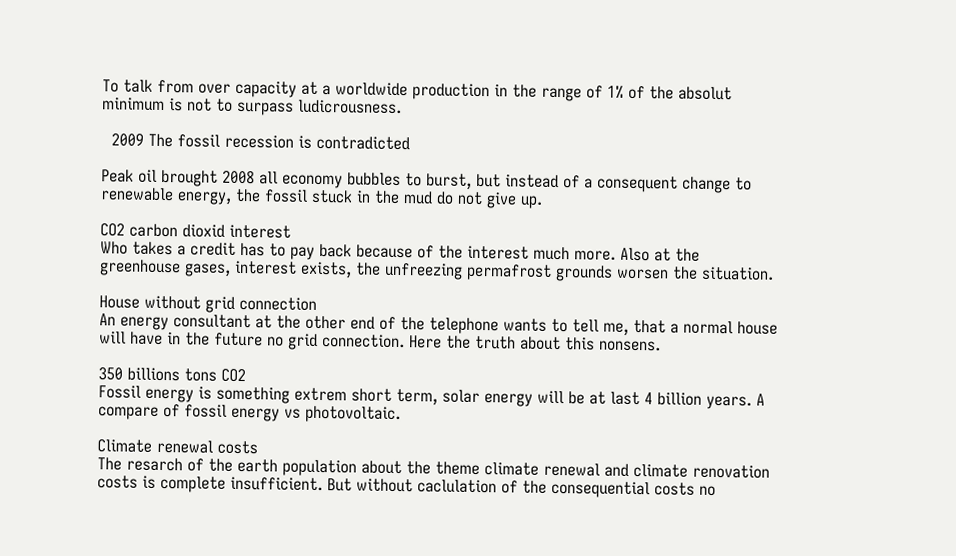To talk from over capacity at a worldwide production in the range of 1% of the absolut minimum is not to surpass ludicrousness.

  2009 The fossil recession is contradicted

Peak oil brought 2008 all economy bubbles to burst, but instead of a consequent change to renewable energy, the fossil stuck in the mud do not give up.

CO2 carbon dioxid interest
Who takes a credit has to pay back because of the interest much more. Also at the greenhouse gases, interest exists, the unfreezing permafrost grounds worsen the situation.

House without grid connection
An energy consultant at the other end of the telephone wants to tell me, that a normal house will have in the future no grid connection. Here the truth about this nonsens.

350 billions tons CO2
Fossil energy is something extrem short term, solar energy will be at last 4 billion years. A compare of fossil energy vs photovoltaic.

Climate renewal costs
The resarch of the earth population about the theme climate renewal and climate renovation costs is complete insufficient. But without caclulation of the consequential costs no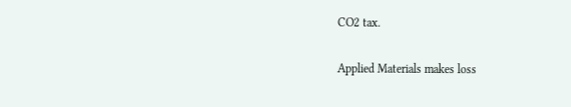CO2 tax.

Applied Materials makes loss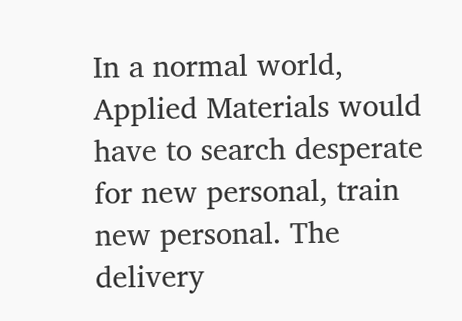In a normal world, Applied Materials would have to search desperate for new personal, train new personal. The delivery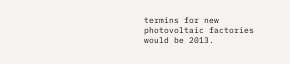termins for new photovoltaic factories would be 2013.